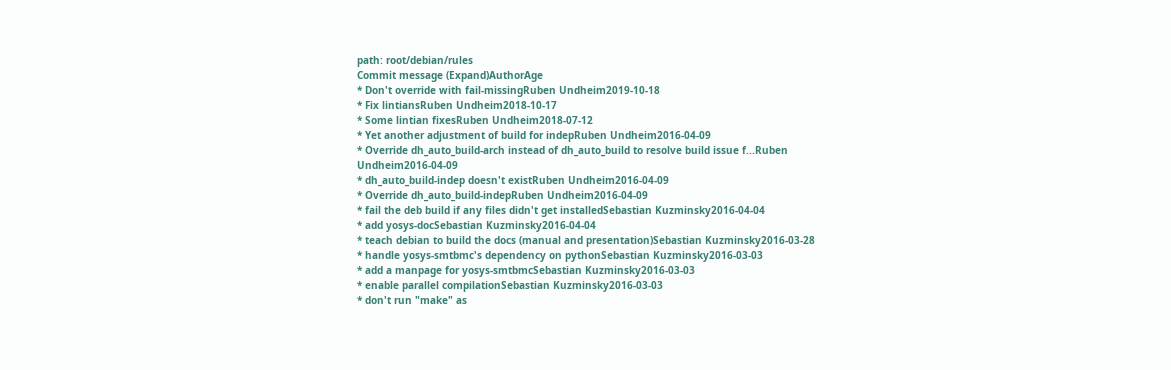path: root/debian/rules
Commit message (Expand)AuthorAge
* Don't override with fail-missingRuben Undheim2019-10-18
* Fix lintiansRuben Undheim2018-10-17
* Some lintian fixesRuben Undheim2018-07-12
* Yet another adjustment of build for indepRuben Undheim2016-04-09
* Override dh_auto_build-arch instead of dh_auto_build to resolve build issue f...Ruben Undheim2016-04-09
* dh_auto_build-indep doesn't existRuben Undheim2016-04-09
* Override dh_auto_build-indepRuben Undheim2016-04-09
* fail the deb build if any files didn't get installedSebastian Kuzminsky2016-04-04
* add yosys-docSebastian Kuzminsky2016-04-04
* teach debian to build the docs (manual and presentation)Sebastian Kuzminsky2016-03-28
* handle yosys-smtbmc's dependency on pythonSebastian Kuzminsky2016-03-03
* add a manpage for yosys-smtbmcSebastian Kuzminsky2016-03-03
* enable parallel compilationSebastian Kuzminsky2016-03-03
* don't run "make" as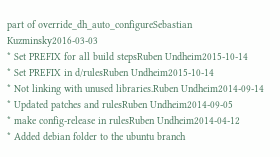part of override_dh_auto_configureSebastian Kuzminsky2016-03-03
* Set PREFIX for all build stepsRuben Undheim2015-10-14
* Set PREFIX in d/rulesRuben Undheim2015-10-14
* Not linking with unused libraries.Ruben Undheim2014-09-14
* Updated patches and rulesRuben Undheim2014-09-05
* make config-release in rulesRuben Undheim2014-04-12
* Added debian folder to the ubuntu branch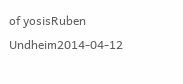of yosisRuben Undheim2014-04-12